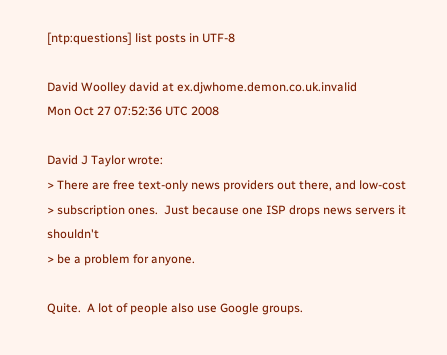[ntp:questions] list posts in UTF-8

David Woolley david at ex.djwhome.demon.co.uk.invalid
Mon Oct 27 07:52:36 UTC 2008

David J Taylor wrote:
> There are free text-only news providers out there, and low-cost
> subscription ones.  Just because one ISP drops news servers it shouldn't
> be a problem for anyone.

Quite.  A lot of people also use Google groups.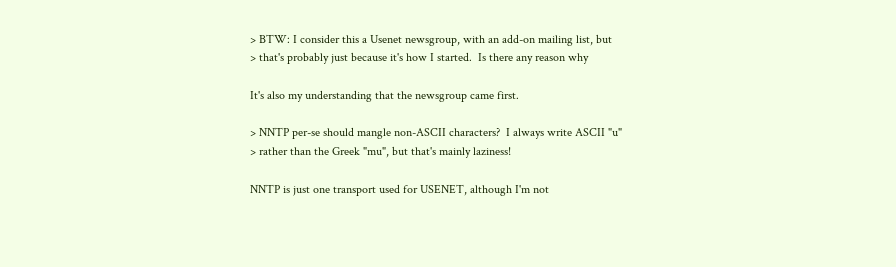> BTW: I consider this a Usenet newsgroup, with an add-on mailing list, but
> that's probably just because it's how I started.  Is there any reason why

It's also my understanding that the newsgroup came first.

> NNTP per-se should mangle non-ASCII characters?  I always write ASCII "u"
> rather than the Greek "mu", but that's mainly laziness!

NNTP is just one transport used for USENET, although I'm not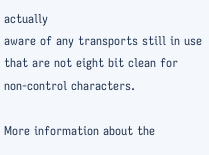actually
aware of any transports still in use that are not eight bit clean for
non-control characters.

More information about the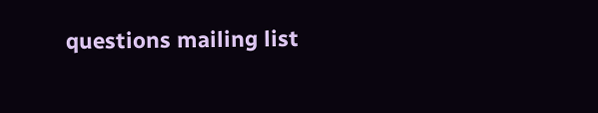questions mailing list